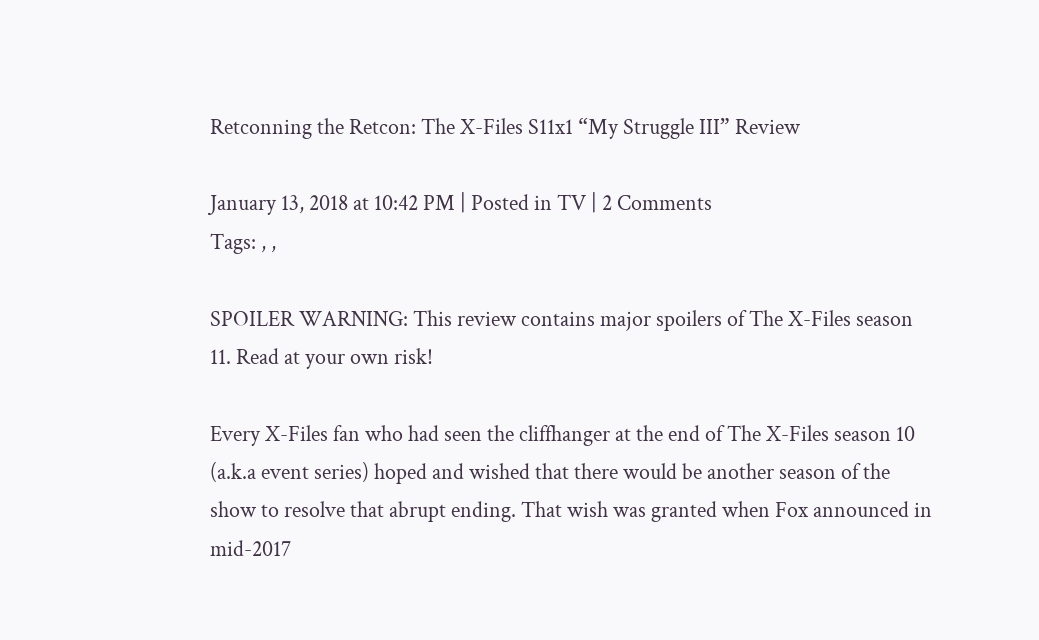Retconning the Retcon: The X-Files S11x1 “My Struggle III” Review

January 13, 2018 at 10:42 PM | Posted in TV | 2 Comments
Tags: , ,

SPOILER WARNING: This review contains major spoilers of The X-Files season 11. Read at your own risk!

Every X-Files fan who had seen the cliffhanger at the end of The X-Files season 10 (a.k.a event series) hoped and wished that there would be another season of the show to resolve that abrupt ending. That wish was granted when Fox announced in mid-2017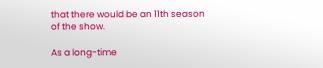that there would be an 11th season of the show.

As a long-time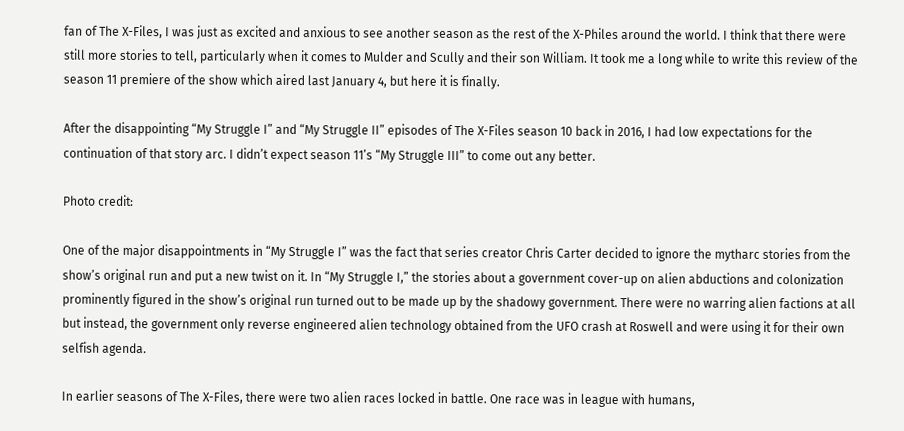fan of The X-Files, I was just as excited and anxious to see another season as the rest of the X-Philes around the world. I think that there were still more stories to tell, particularly when it comes to Mulder and Scully and their son William. It took me a long while to write this review of the season 11 premiere of the show which aired last January 4, but here it is finally.

After the disappointing “My Struggle I” and “My Struggle II” episodes of The X-Files season 10 back in 2016, I had low expectations for the continuation of that story arc. I didn’t expect season 11’s “My Struggle III” to come out any better.

Photo credit:

One of the major disappointments in “My Struggle I” was the fact that series creator Chris Carter decided to ignore the mytharc stories from the show’s original run and put a new twist on it. In “My Struggle I,” the stories about a government cover-up on alien abductions and colonization prominently figured in the show’s original run turned out to be made up by the shadowy government. There were no warring alien factions at all but instead, the government only reverse engineered alien technology obtained from the UFO crash at Roswell and were using it for their own selfish agenda.

In earlier seasons of The X-Files, there were two alien races locked in battle. One race was in league with humans,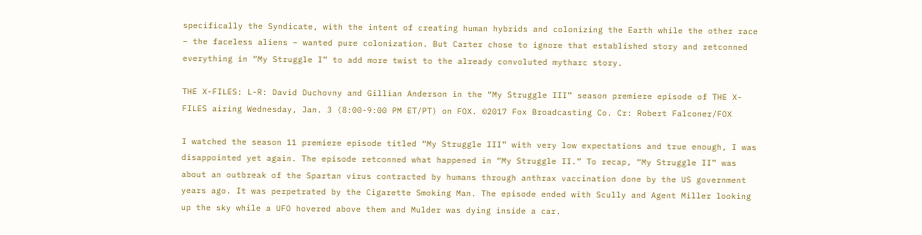specifically the Syndicate, with the intent of creating human hybrids and colonizing the Earth while the other race – the faceless aliens – wanted pure colonization. But Carter chose to ignore that established story and retconned everything in “My Struggle I” to add more twist to the already convoluted mytharc story.

THE X-FILES: L-R: David Duchovny and Gillian Anderson in the “My Struggle III” season premiere episode of THE X-FILES airing Wednesday, Jan. 3 (8:00-9:00 PM ET/PT) on FOX. ©2017 Fox Broadcasting Co. Cr: Robert Falconer/FOX

I watched the season 11 premiere episode titled “My Struggle III” with very low expectations and true enough, I was disappointed yet again. The episode retconned what happened in “My Struggle II.” To recap, “My Struggle II” was about an outbreak of the Spartan virus contracted by humans through anthrax vaccination done by the US government years ago. It was perpetrated by the Cigarette Smoking Man. The episode ended with Scully and Agent Miller looking up the sky while a UFO hovered above them and Mulder was dying inside a car.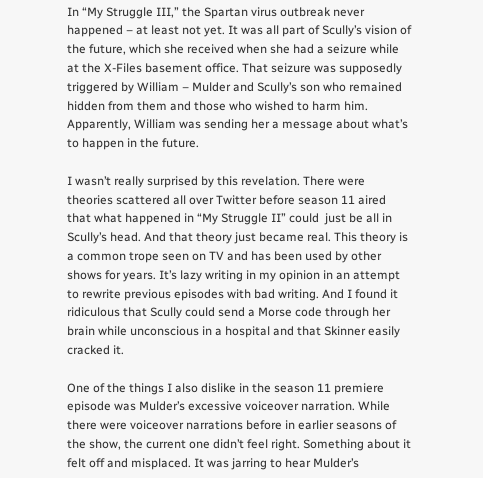In “My Struggle III,” the Spartan virus outbreak never happened – at least not yet. It was all part of Scully’s vision of the future, which she received when she had a seizure while at the X-Files basement office. That seizure was supposedly triggered by William – Mulder and Scully’s son who remained hidden from them and those who wished to harm him. Apparently, William was sending her a message about what’s to happen in the future.

I wasn’t really surprised by this revelation. There were theories scattered all over Twitter before season 11 aired that what happened in “My Struggle II” could  just be all in Scully’s head. And that theory just became real. This theory is a common trope seen on TV and has been used by other shows for years. It’s lazy writing in my opinion in an attempt to rewrite previous episodes with bad writing. And I found it ridiculous that Scully could send a Morse code through her brain while unconscious in a hospital and that Skinner easily cracked it.

One of the things I also dislike in the season 11 premiere episode was Mulder’s excessive voiceover narration. While there were voiceover narrations before in earlier seasons of the show, the current one didn’t feel right. Something about it felt off and misplaced. It was jarring to hear Mulder’s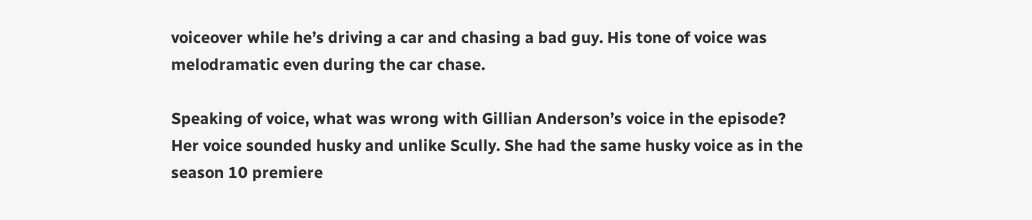voiceover while he’s driving a car and chasing a bad guy. His tone of voice was melodramatic even during the car chase.

Speaking of voice, what was wrong with Gillian Anderson’s voice in the episode? Her voice sounded husky and unlike Scully. She had the same husky voice as in the season 10 premiere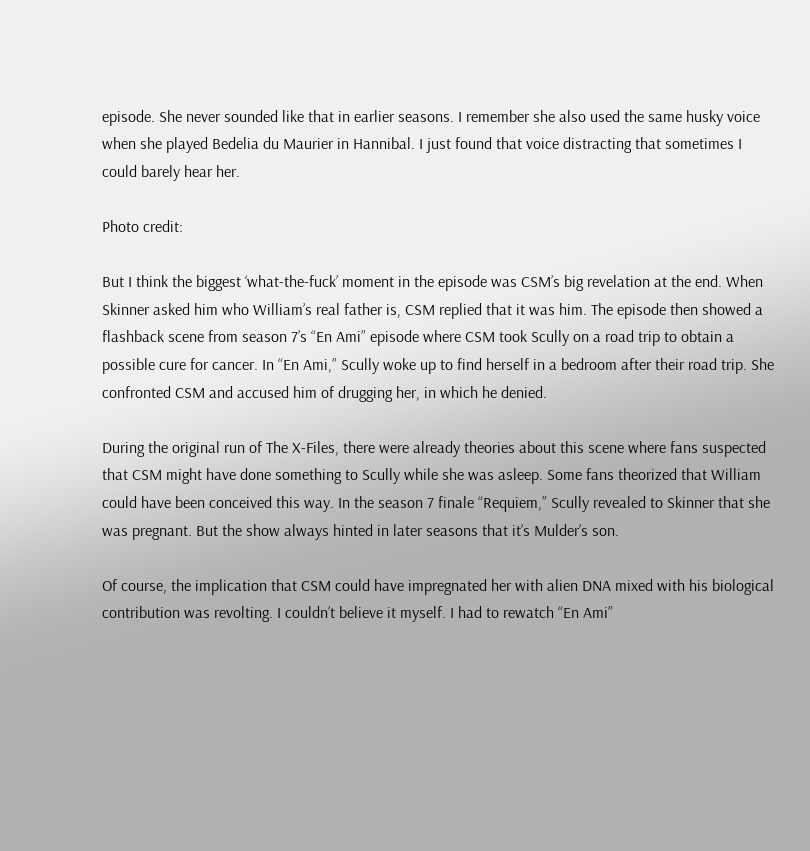episode. She never sounded like that in earlier seasons. I remember she also used the same husky voice when she played Bedelia du Maurier in Hannibal. I just found that voice distracting that sometimes I could barely hear her.

Photo credit:

But I think the biggest ‘what-the-fuck’ moment in the episode was CSM’s big revelation at the end. When Skinner asked him who William’s real father is, CSM replied that it was him. The episode then showed a flashback scene from season 7’s “En Ami” episode where CSM took Scully on a road trip to obtain a possible cure for cancer. In “En Ami,” Scully woke up to find herself in a bedroom after their road trip. She confronted CSM and accused him of drugging her, in which he denied.

During the original run of The X-Files, there were already theories about this scene where fans suspected that CSM might have done something to Scully while she was asleep. Some fans theorized that William could have been conceived this way. In the season 7 finale “Requiem,” Scully revealed to Skinner that she was pregnant. But the show always hinted in later seasons that it’s Mulder’s son.

Of course, the implication that CSM could have impregnated her with alien DNA mixed with his biological contribution was revolting. I couldn’t believe it myself. I had to rewatch “En Ami”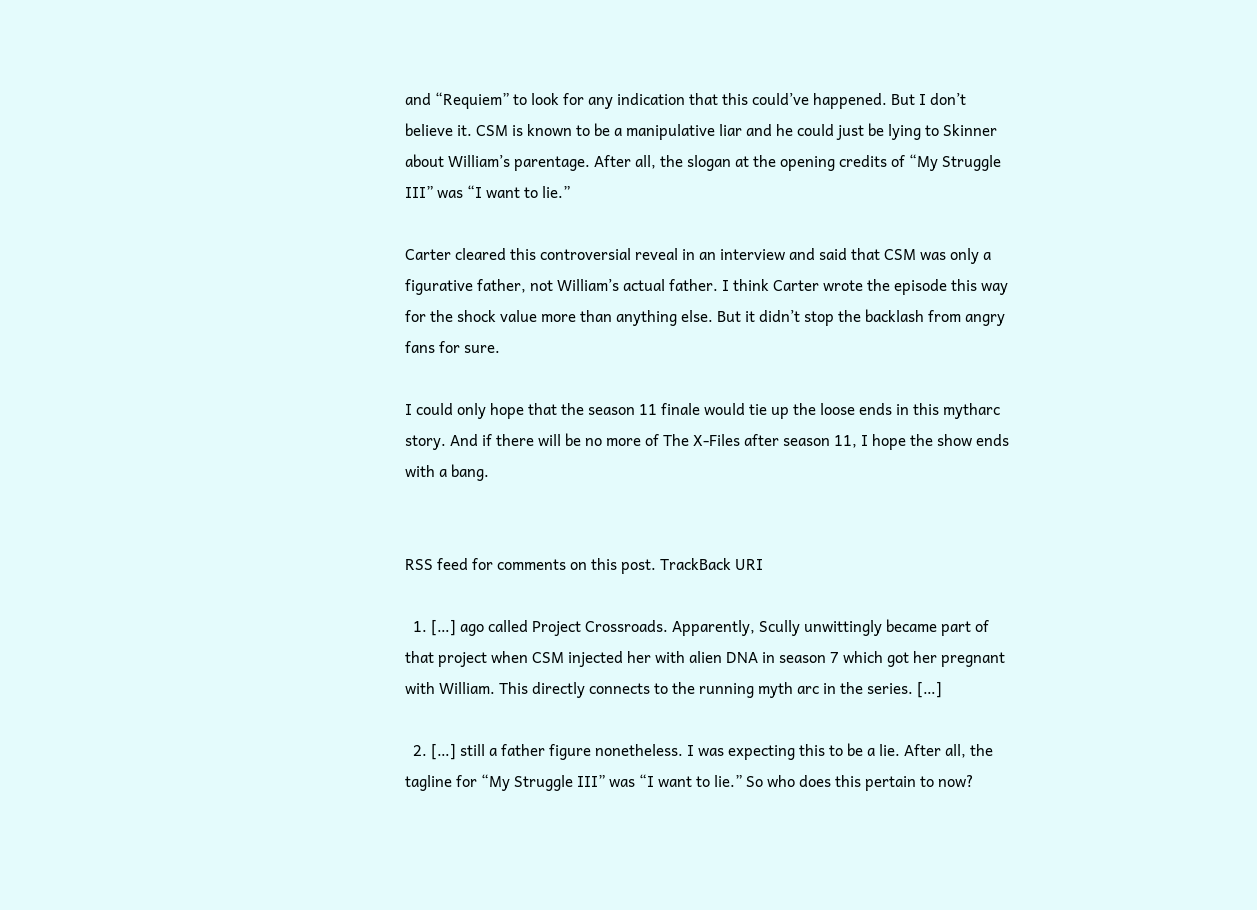and “Requiem” to look for any indication that this could’ve happened. But I don’t believe it. CSM is known to be a manipulative liar and he could just be lying to Skinner about William’s parentage. After all, the slogan at the opening credits of “My Struggle III” was “I want to lie.”

Carter cleared this controversial reveal in an interview and said that CSM was only a figurative father, not William’s actual father. I think Carter wrote the episode this way for the shock value more than anything else. But it didn’t stop the backlash from angry fans for sure.

I could only hope that the season 11 finale would tie up the loose ends in this mytharc story. And if there will be no more of The X-Files after season 11, I hope the show ends with a bang.


RSS feed for comments on this post. TrackBack URI

  1. […] ago called Project Crossroads. Apparently, Scully unwittingly became part of that project when CSM injected her with alien DNA in season 7 which got her pregnant with William. This directly connects to the running myth arc in the series. […]

  2. […] still a father figure nonetheless. I was expecting this to be a lie. After all, the tagline for “My Struggle III” was “I want to lie.” So who does this pertain to now?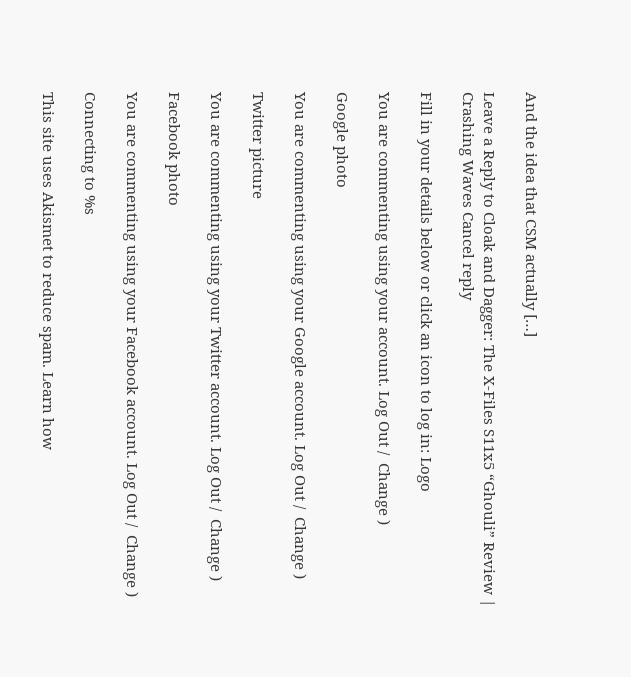And the idea that CSM actually […]

Leave a Reply to Cloak and Dagger: The X-Files S11x5 “Ghouli” Review | Crashing Waves Cancel reply

Fill in your details below or click an icon to log in: Logo

You are commenting using your account. Log Out /  Change )

Google photo

You are commenting using your Google account. Log Out /  Change )

Twitter picture

You are commenting using your Twitter account. Log Out /  Change )

Facebook photo

You are commenting using your Facebook account. Log Out /  Change )

Connecting to %s

This site uses Akismet to reduce spam. Learn how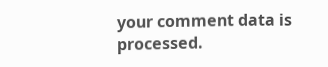your comment data is processed.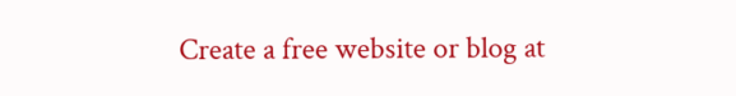Create a free website or blog at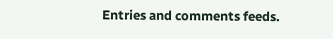Entries and comments feeds.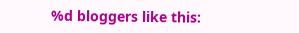%d bloggers like this: